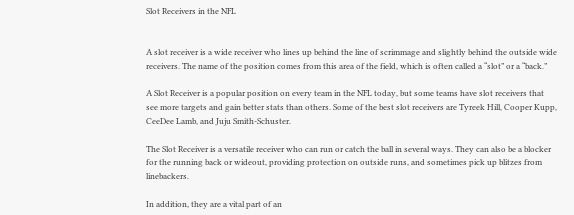Slot Receivers in the NFL


A slot receiver is a wide receiver who lines up behind the line of scrimmage and slightly behind the outside wide receivers. The name of the position comes from this area of the field, which is often called a “slot” or a “back.”

A Slot Receiver is a popular position on every team in the NFL today, but some teams have slot receivers that see more targets and gain better stats than others. Some of the best slot receivers are Tyreek Hill, Cooper Kupp, CeeDee Lamb, and Juju Smith-Schuster.

The Slot Receiver is a versatile receiver who can run or catch the ball in several ways. They can also be a blocker for the running back or wideout, providing protection on outside runs, and sometimes pick up blitzes from linebackers.

In addition, they are a vital part of an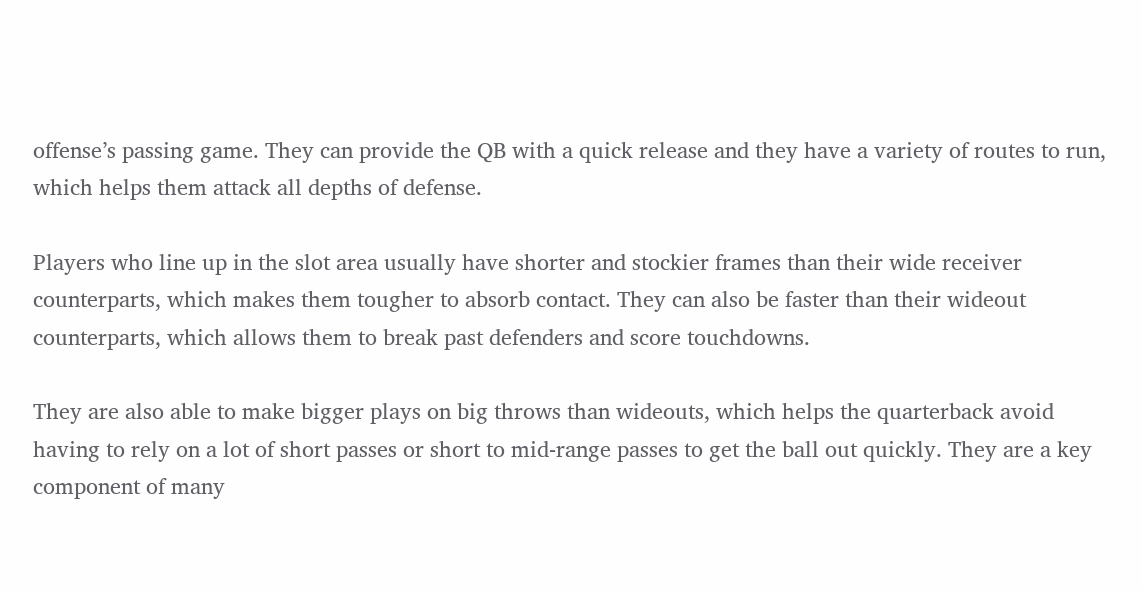offense’s passing game. They can provide the QB with a quick release and they have a variety of routes to run, which helps them attack all depths of defense.

Players who line up in the slot area usually have shorter and stockier frames than their wide receiver counterparts, which makes them tougher to absorb contact. They can also be faster than their wideout counterparts, which allows them to break past defenders and score touchdowns.

They are also able to make bigger plays on big throws than wideouts, which helps the quarterback avoid having to rely on a lot of short passes or short to mid-range passes to get the ball out quickly. They are a key component of many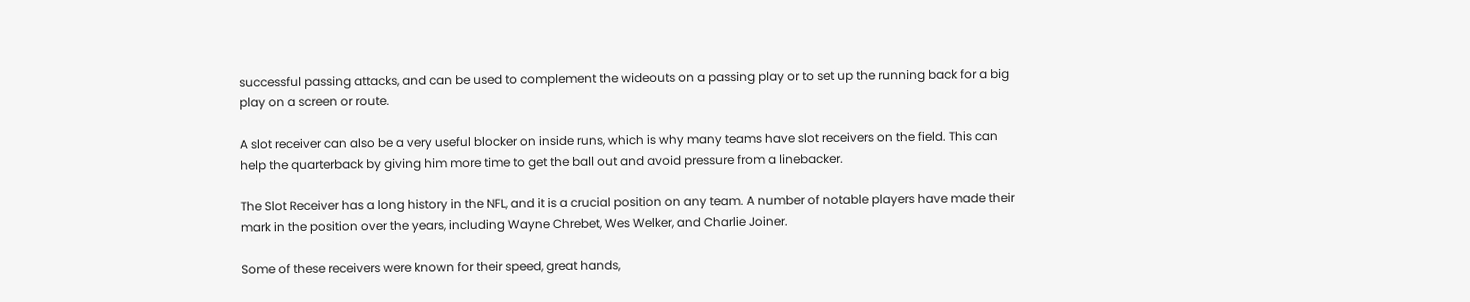successful passing attacks, and can be used to complement the wideouts on a passing play or to set up the running back for a big play on a screen or route.

A slot receiver can also be a very useful blocker on inside runs, which is why many teams have slot receivers on the field. This can help the quarterback by giving him more time to get the ball out and avoid pressure from a linebacker.

The Slot Receiver has a long history in the NFL, and it is a crucial position on any team. A number of notable players have made their mark in the position over the years, including Wayne Chrebet, Wes Welker, and Charlie Joiner.

Some of these receivers were known for their speed, great hands,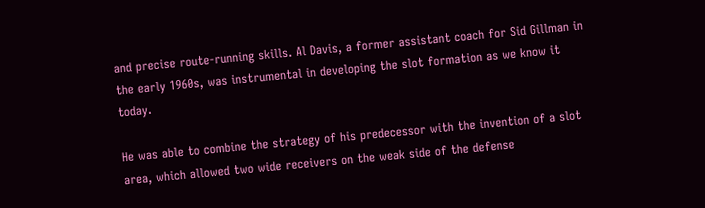and precise route-running skills. Al Davis, a former assistant coach for Sid Gillman in the early 1960s, was instrumental in developing the slot formation as we know it today.

He was able to combine the strategy of his predecessor with the invention of a slot area, which allowed two wide receivers on the weak side of the defense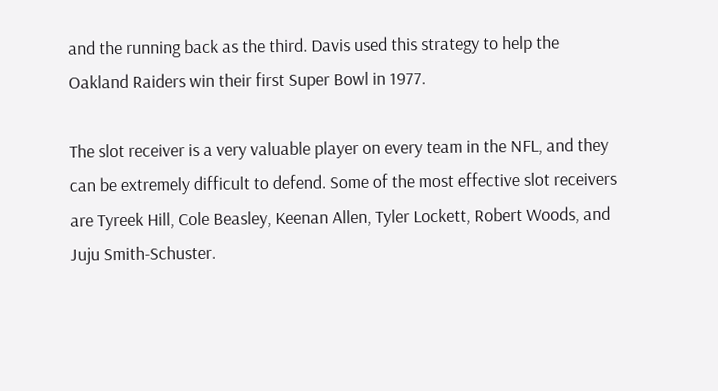and the running back as the third. Davis used this strategy to help the Oakland Raiders win their first Super Bowl in 1977.

The slot receiver is a very valuable player on every team in the NFL, and they can be extremely difficult to defend. Some of the most effective slot receivers are Tyreek Hill, Cole Beasley, Keenan Allen, Tyler Lockett, Robert Woods, and Juju Smith-Schuster.